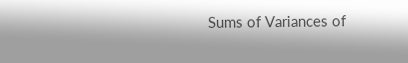Sums of Variances of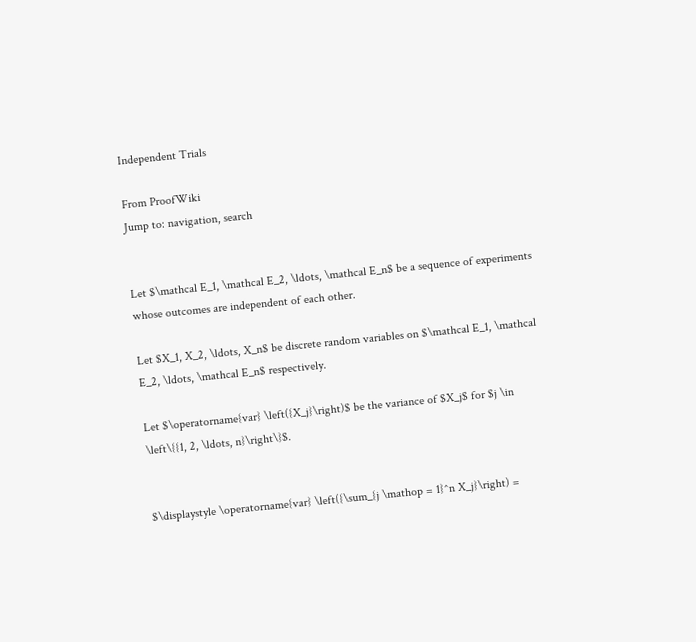Independent Trials

From ProofWiki
Jump to: navigation, search


Let $\mathcal E_1, \mathcal E_2, \ldots, \mathcal E_n$ be a sequence of experiments whose outcomes are independent of each other.

Let $X_1, X_2, \ldots, X_n$ be discrete random variables on $\mathcal E_1, \mathcal E_2, \ldots, \mathcal E_n$ respectively.

Let $\operatorname{var} \left({X_j}\right)$ be the variance of $X_j$ for $j \in \left\{{1, 2, \ldots, n}\right\}$.


$\displaystyle \operatorname{var} \left({\sum_{j \mathop = 1}^n X_j}\right) =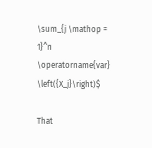\sum_{j \mathop = 1}^n \operatorname{var} \left({X_j}\right)$

That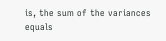is, the sum of the variances equals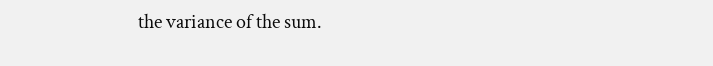the variance of the sum.